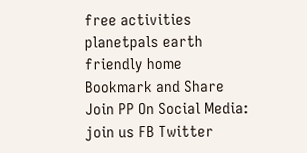free activities
planetpals earth friendly home
Bookmark and Share
Join PP On Social Media:
join us FB Twitter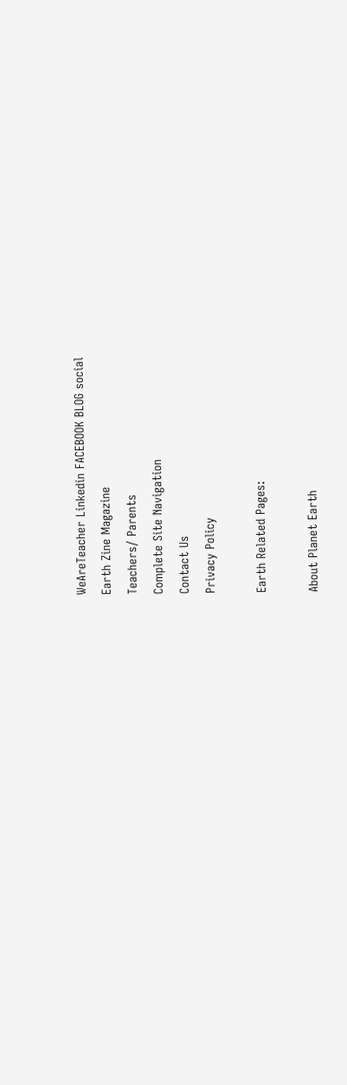WeAreTeacher Linkedin FACEBOOK BLOG social
Earth Zine Magazine
Teachers/ Parents
Complete Site Navigation
Contact Us
Privacy Policy

Earth Related Pages:

About Planet Earth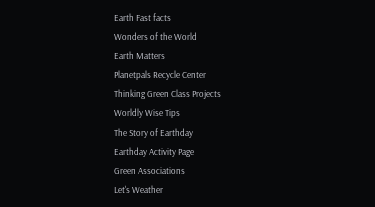Earth Fast facts
Wonders of the World
Earth Matters
Planetpals Recycle Center
Thinking Green Class Projects
Worldly Wise Tips
The Story of Earthday
Earthday Activity Page
Green Associations
Let's Weather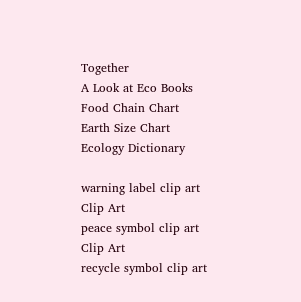Together
A Look at Eco Books
Food Chain Chart
Earth Size Chart
Ecology Dictionary

warning label clip art
Clip Art
peace symbol clip art
Clip Art
recycle symbol clip art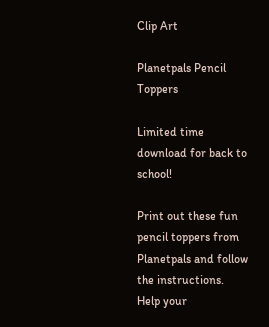Clip Art

Planetpals Pencil Toppers

Limited time download for back to school!

Print out these fun pencil toppers from Planetpals and follow the instructions. Help your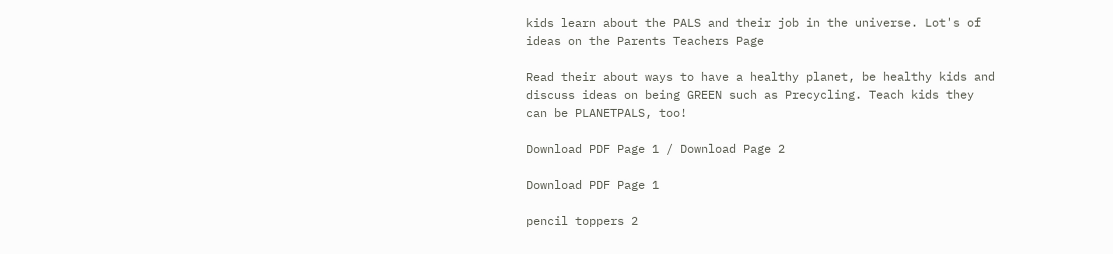kids learn about the PALS and their job in the universe. Lot's of ideas on the Parents Teachers Page

Read their about ways to have a healthy planet, be healthy kids and discuss ideas on being GREEN such as Precycling. Teach kids they can be PLANETPALS, too!

Download PDF Page 1 / Download Page 2

Download PDF Page 1

pencil toppers 2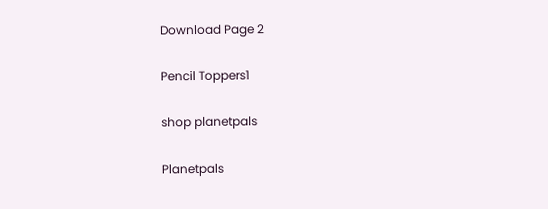Download Page 2

Pencil Toppers1

shop planetpals

Planetpals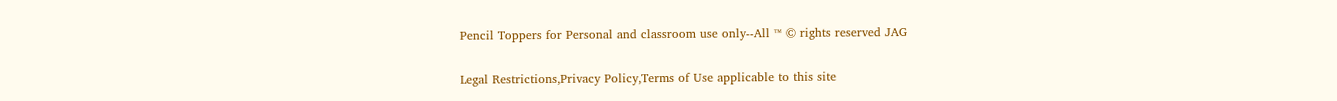Pencil Toppers for Personal and classroom use only--All ™ © rights reserved JAG

Legal Restrictions,Privacy Policy,Terms of Use applicable to this site